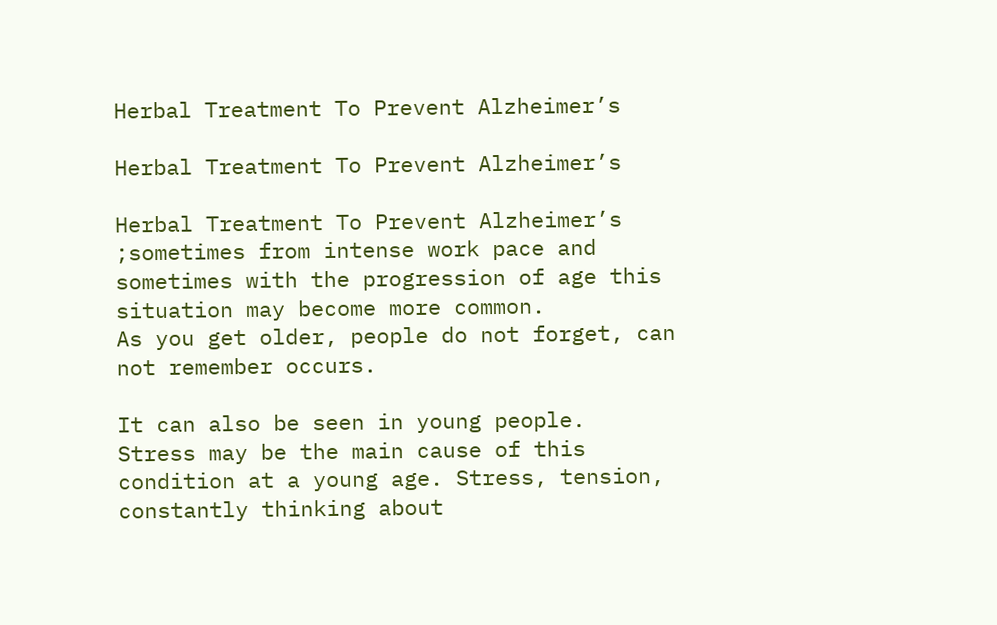Herbal Treatment To Prevent Alzheimer’s

Herbal Treatment To Prevent Alzheimer’s

Herbal Treatment To Prevent Alzheimer’s ;sometimes from intense work pace and sometimes with the progression of age this situation may become more common.
As you get older, people do not forget, can not remember occurs.

It can also be seen in young people.
Stress may be the main cause of this condition at a young age. Stress, tension, constantly thinking about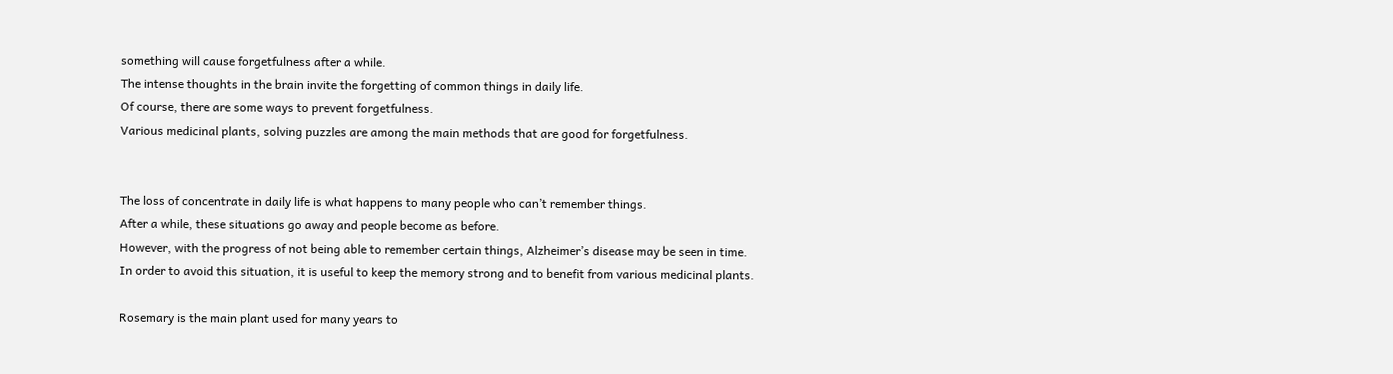something will cause forgetfulness after a while.
The intense thoughts in the brain invite the forgetting of common things in daily life.
Of course, there are some ways to prevent forgetfulness.
Various medicinal plants, solving puzzles are among the main methods that are good for forgetfulness.


The loss of concentrate in daily life is what happens to many people who can’t remember things.
After a while, these situations go away and people become as before.
However, with the progress of not being able to remember certain things, Alzheimer’s disease may be seen in time.
In order to avoid this situation, it is useful to keep the memory strong and to benefit from various medicinal plants.

Rosemary is the main plant used for many years to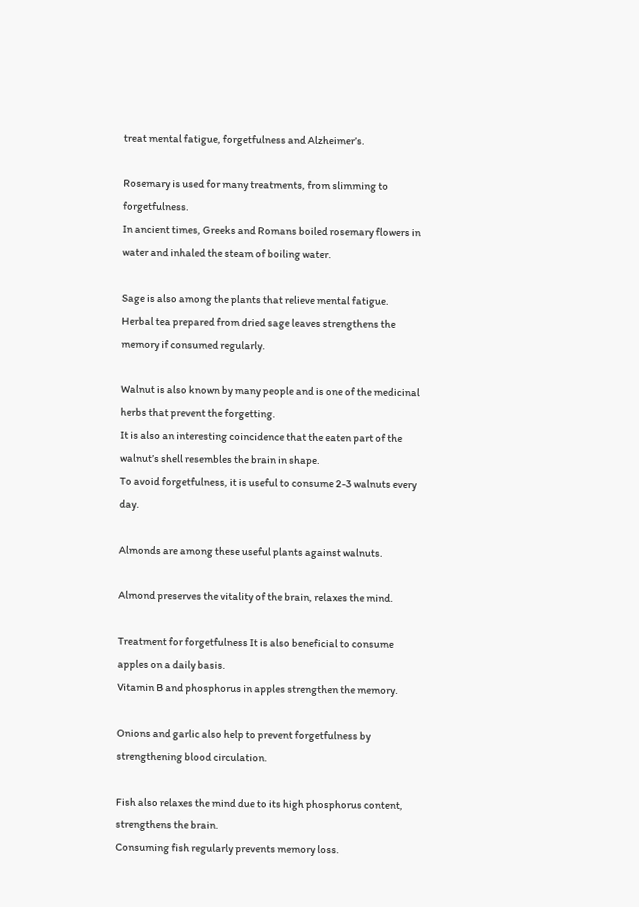treat mental fatigue, forgetfulness and Alzheimer’s.

Rosemary is used for many treatments, from slimming to forgetfulness.
In ancient times, Greeks and Romans boiled rosemary flowers in water and inhaled the steam of boiling water.

Sage is also among the plants that relieve mental fatigue.
Herbal tea prepared from dried sage leaves strengthens the memory if consumed regularly.

Walnut is also known by many people and is one of the medicinal herbs that prevent the forgetting.
It is also an interesting coincidence that the eaten part of the walnut’s shell resembles the brain in shape.
To avoid forgetfulness, it is useful to consume 2-3 walnuts every day.

Almonds are among these useful plants against walnuts.

Almond preserves the vitality of the brain, relaxes the mind.

Treatment for forgetfulness It is also beneficial to consume apples on a daily basis.
Vitamin B and phosphorus in apples strengthen the memory.

Onions and garlic also help to prevent forgetfulness by strengthening blood circulation.

Fish also relaxes the mind due to its high phosphorus content, strengthens the brain.
Consuming fish regularly prevents memory loss.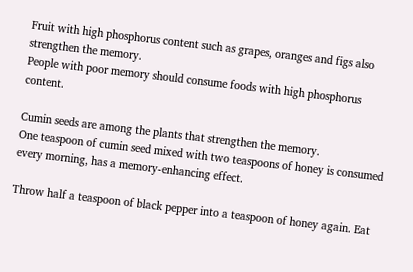Fruit with high phosphorus content such as grapes, oranges and figs also strengthen the memory.
People with poor memory should consume foods with high phosphorus content.

Cumin seeds are among the plants that strengthen the memory.
One teaspoon of cumin seed mixed with two teaspoons of honey is consumed every morning, has a memory-enhancing effect.

Throw half a teaspoon of black pepper into a teaspoon of honey again. Eat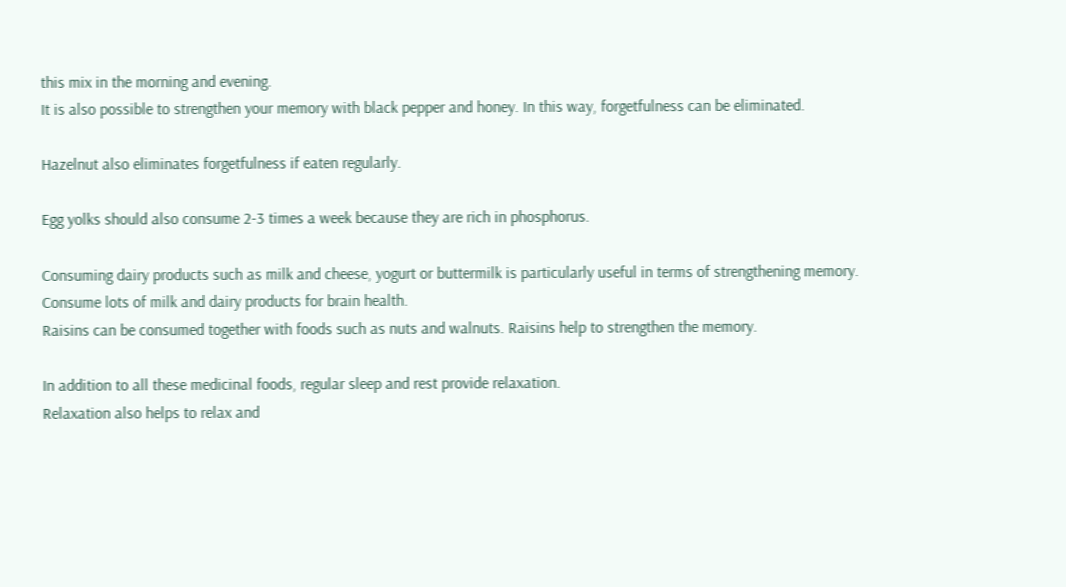this mix in the morning and evening.
It is also possible to strengthen your memory with black pepper and honey. In this way, forgetfulness can be eliminated.

Hazelnut also eliminates forgetfulness if eaten regularly.

Egg yolks should also consume 2-3 times a week because they are rich in phosphorus.

Consuming dairy products such as milk and cheese, yogurt or buttermilk is particularly useful in terms of strengthening memory.
Consume lots of milk and dairy products for brain health.
Raisins can be consumed together with foods such as nuts and walnuts. Raisins help to strengthen the memory.

In addition to all these medicinal foods, regular sleep and rest provide relaxation.
Relaxation also helps to relax and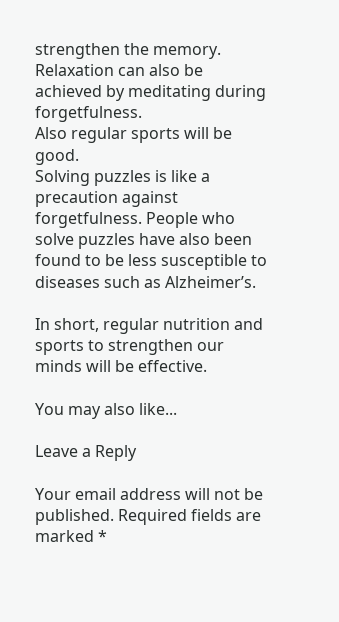strengthen the memory. Relaxation can also be achieved by meditating during forgetfulness.
Also regular sports will be good.
Solving puzzles is like a precaution against forgetfulness. People who solve puzzles have also been found to be less susceptible to diseases such as Alzheimer’s.

In short, regular nutrition and sports to strengthen our minds will be effective.

You may also like...

Leave a Reply

Your email address will not be published. Required fields are marked *